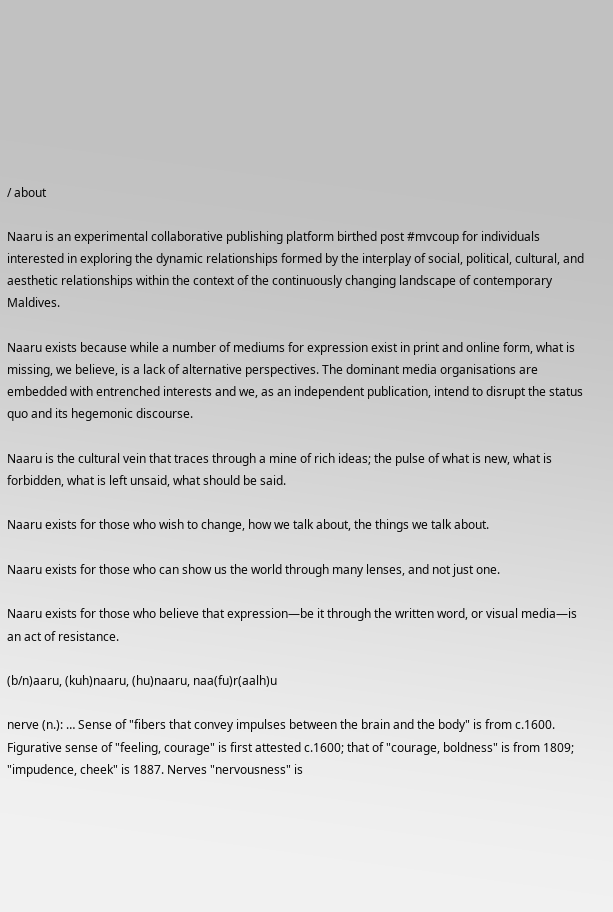/ about

Naaru is an experimental collaborative publishing platform birthed post #mvcoup for individuals interested in exploring the dynamic relationships formed by the interplay of social, political, cultural, and aesthetic relationships within the context of the continuously changing landscape of contemporary Maldives.

Naaru exists because while a number of mediums for expression exist in print and online form, what is missing, we believe, is a lack of alternative perspectives. The dominant media organisations are embedded with entrenched interests and we, as an independent publication, intend to disrupt the status quo and its hegemonic discourse.

Naaru is the cultural vein that traces through a mine of rich ideas; the pulse of what is new, what is forbidden, what is left unsaid, what should be said.

Naaru exists for those who wish to change, how we talk about, the things we talk about.

Naaru exists for those who can show us the world through many lenses, and not just one.

Naaru exists for those who believe that expression—be it through the written word, or visual media—is an act of resistance.

(b/n)aaru, (kuh)naaru, (hu)naaru, naa(fu)r(aalh)u

nerve (n.): … Sense of "fibers that convey impulses between the brain and the body" is from c.1600. Figurative sense of "feeling, courage" is first attested c.1600; that of "courage, boldness" is from 1809; "impudence, cheek" is 1887. Nerves "nervousness" is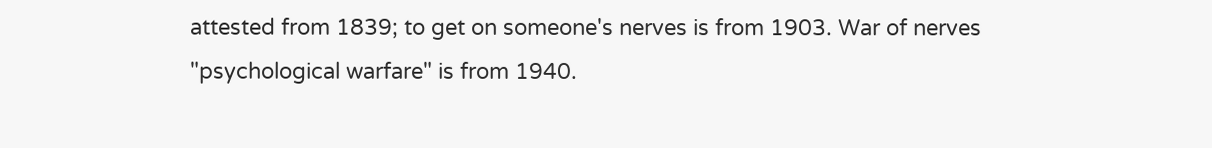attested from 1839; to get on someone's nerves is from 1903. War of nerves "psychological warfare" is from 1940.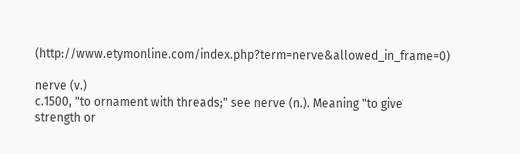(http://www.etymonline.com/index.php?term=nerve&allowed_in_frame=0)

nerve (v.)
c.1500, "to ornament with threads;" see nerve (n.). Meaning "to give strength or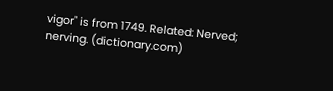vigor" is from 1749. Related: Nerved; nerving. (dictionary.com)